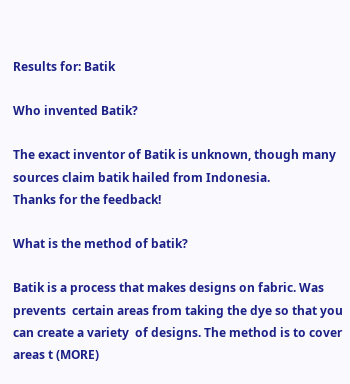Results for: Batik

Who invented Batik?

The exact inventor of Batik is unknown, though many sources claim batik hailed from Indonesia.
Thanks for the feedback!

What is the method of batik?

Batik is a process that makes designs on fabric. Was prevents  certain areas from taking the dye so that you can create a variety  of designs. The method is to cover areas t (MORE)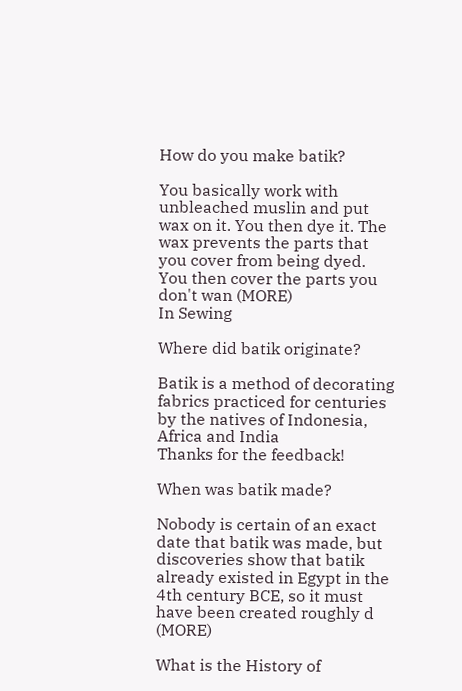How do you make batik?

You basically work with unbleached muslin and put wax on it. You then dye it. The wax prevents the parts that you cover from being dyed. You then cover the parts you don't wan (MORE)
In Sewing

Where did batik originate?

Batik is a method of decorating fabrics practiced for centuries by the natives of Indonesia, Africa and India
Thanks for the feedback!

When was batik made?

Nobody is certain of an exact date that batik was made, but discoveries show that batik already existed in Egypt in the 4th century BCE, so it must have been created roughly d (MORE)

What is the History of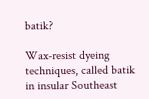batik?

Wax-resist dyeing techniques, called batik in insular Southeast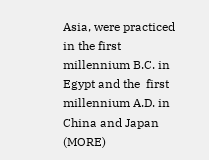Asia, were practiced in the first millennium B.C. in Egypt and the  first millennium A.D. in China and Japan (MORE)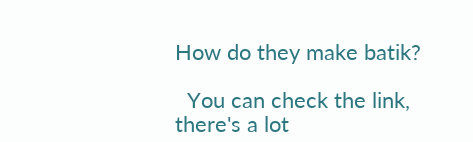How do they make batik?

  You can check the link, there's a lot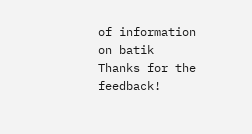of information on batik
Thanks for the feedback!